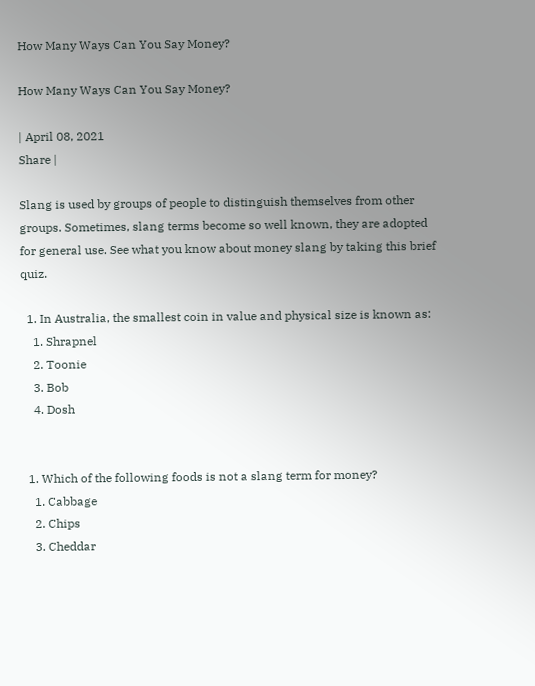How Many Ways Can You Say Money?

How Many Ways Can You Say Money?

| April 08, 2021
Share |

Slang is used by groups of people to distinguish themselves from other groups. Sometimes, slang terms become so well known, they are adopted for general use. See what you know about money slang by taking this brief quiz.

  1. In Australia, the smallest coin in value and physical size is known as:
    1. Shrapnel
    2. Toonie
    3. Bob
    4. Dosh


  1. Which of the following foods is not a slang term for money?
    1. Cabbage
    2. Chips
    3. Cheddar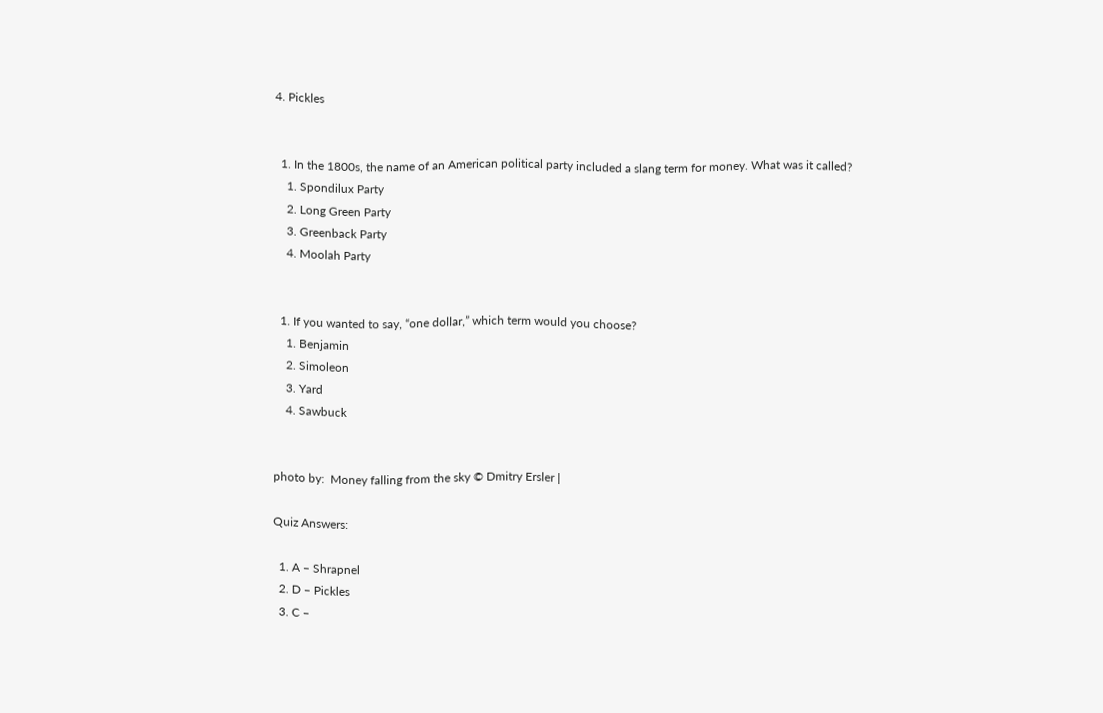4. Pickles


  1. In the 1800s, the name of an American political party included a slang term for money. What was it called?
    1. Spondilux Party
    2. Long Green Party
    3. Greenback Party
    4. Moolah Party


  1. If you wanted to say, “one dollar,” which term would you choose?
    1. Benjamin
    2. Simoleon
    3. Yard
    4. Sawbuck


photo by:  Money falling from the sky © Dmitry Ersler |

Quiz Answers:

  1. A – Shrapnel
  2. D – Pickles
  3. C –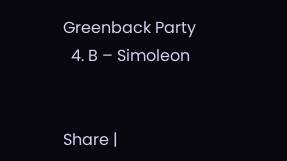Greenback Party
  4. B – Simoleon


Share |